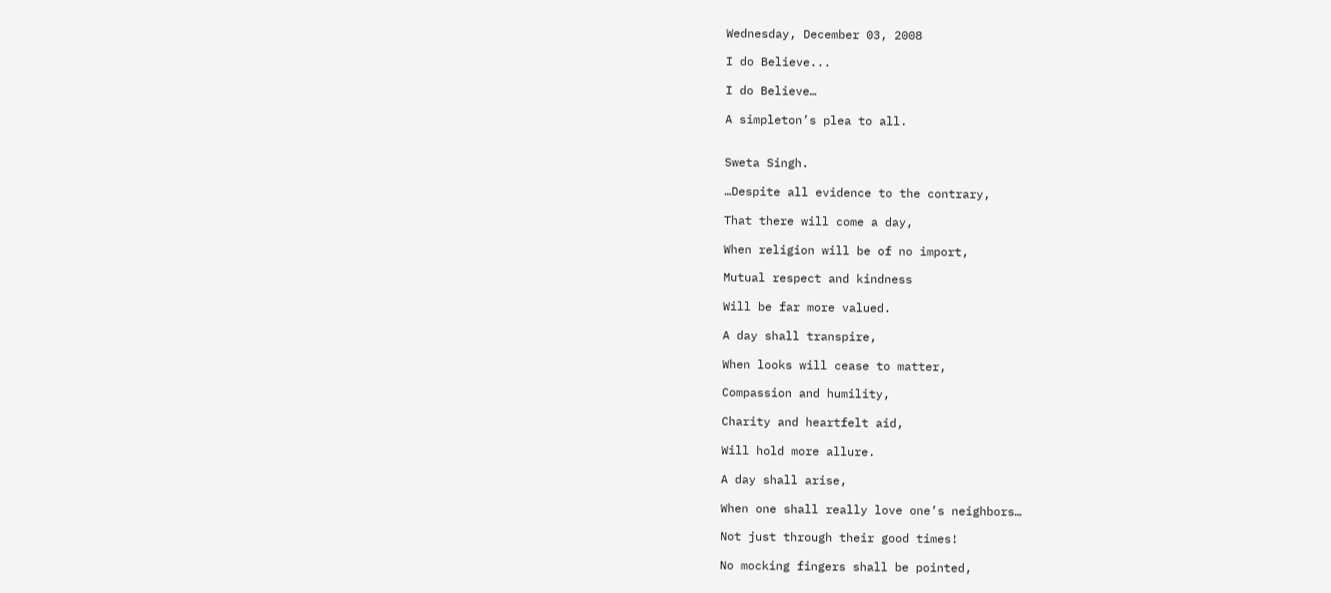Wednesday, December 03, 2008

I do Believe...

I do Believe…

A simpleton’s plea to all.


Sweta Singh.

…Despite all evidence to the contrary,

That there will come a day,

When religion will be of no import,

Mutual respect and kindness

Will be far more valued.

A day shall transpire,

When looks will cease to matter,

Compassion and humility,

Charity and heartfelt aid,

Will hold more allure.

A day shall arise,

When one shall really love one’s neighbors…

Not just through their good times!

No mocking fingers shall be pointed,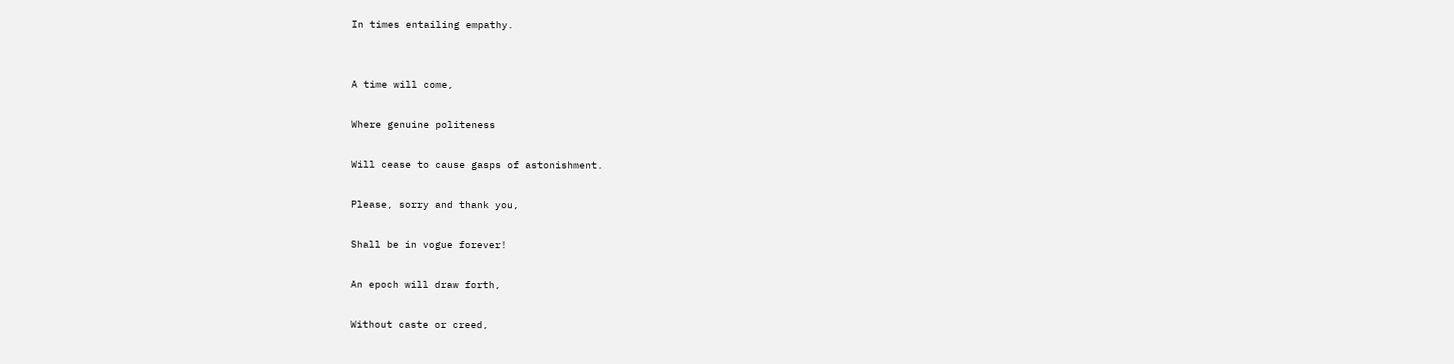In times entailing empathy.


A time will come,

Where genuine politeness

Will cease to cause gasps of astonishment.

Please, sorry and thank you,

Shall be in vogue forever!

An epoch will draw forth,

Without caste or creed,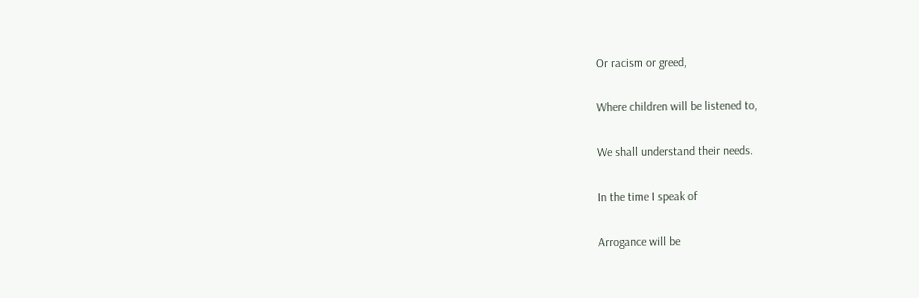Or racism or greed,

Where children will be listened to,

We shall understand their needs.

In the time I speak of

Arrogance will be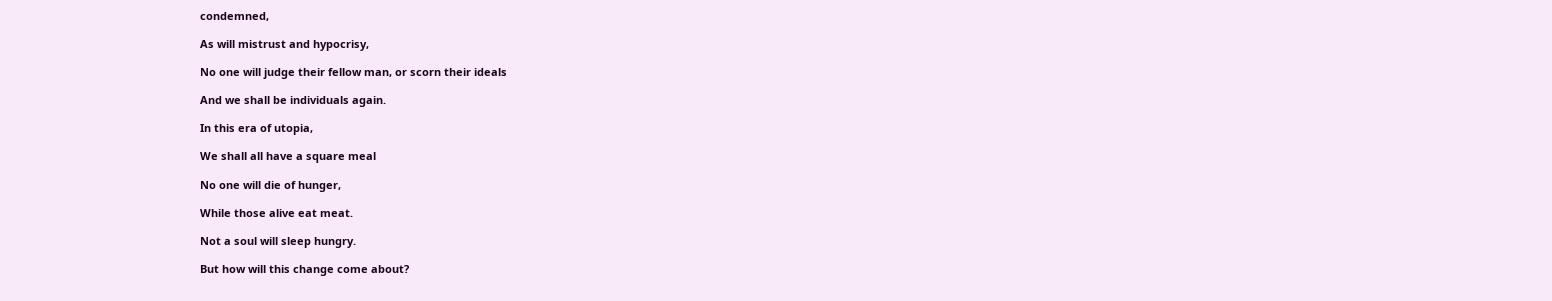condemned,

As will mistrust and hypocrisy,

No one will judge their fellow man, or scorn their ideals

And we shall be individuals again.

In this era of utopia,

We shall all have a square meal

No one will die of hunger,

While those alive eat meat.

Not a soul will sleep hungry.

But how will this change come about?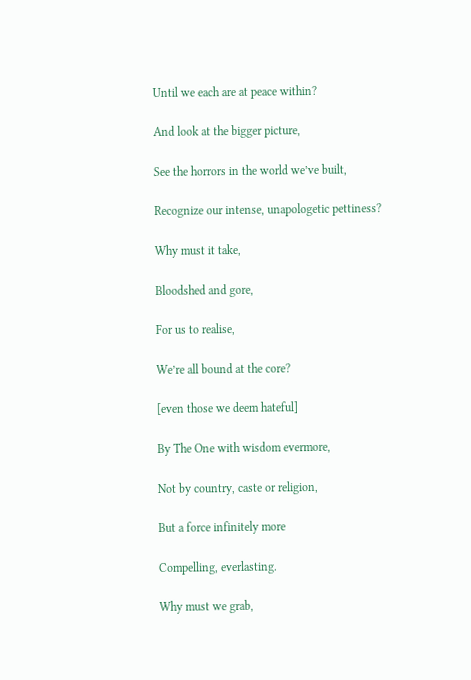Until we each are at peace within?

And look at the bigger picture,

See the horrors in the world we’ve built,

Recognize our intense, unapologetic pettiness?

Why must it take,

Bloodshed and gore,

For us to realise,

We’re all bound at the core?

[even those we deem hateful]

By The One with wisdom evermore,

Not by country, caste or religion,

But a force infinitely more

Compelling, everlasting.

Why must we grab,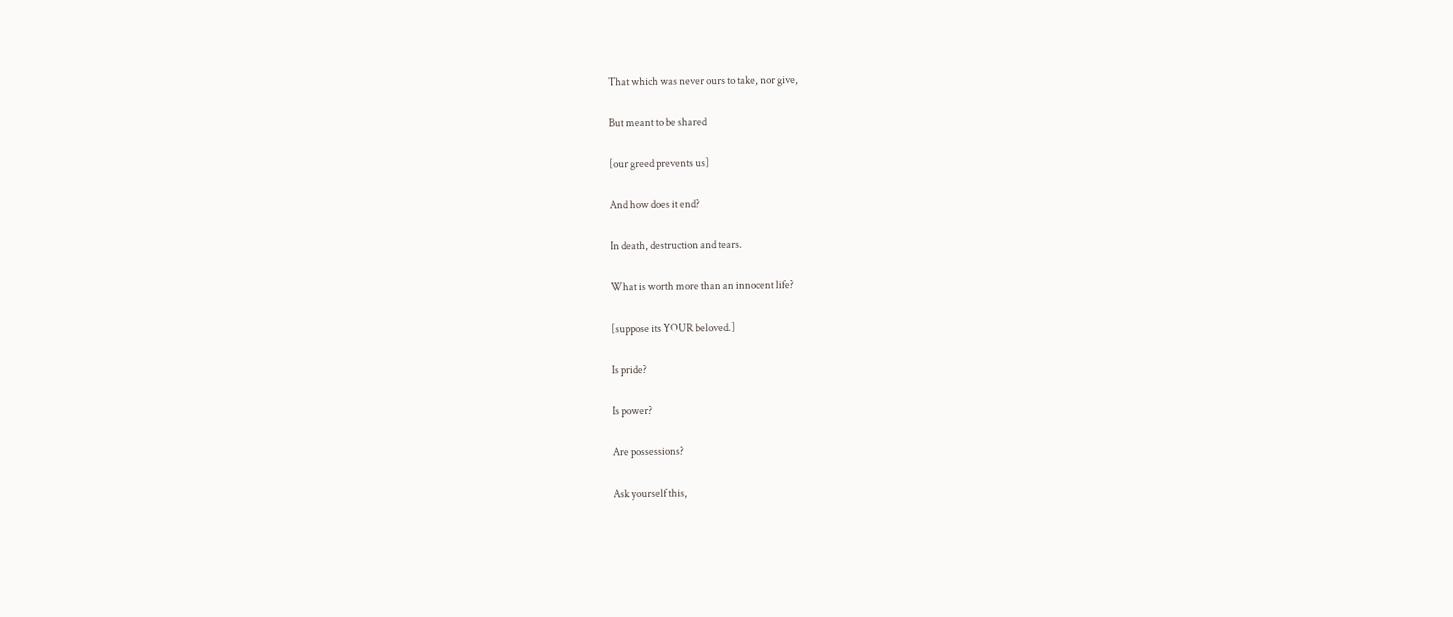That which was never ours to take, nor give,

But meant to be shared

[our greed prevents us]

And how does it end?

In death, destruction and tears.

What is worth more than an innocent life?

[suppose its YOUR beloved.]

Is pride?

Is power?

Are possessions?

Ask yourself this,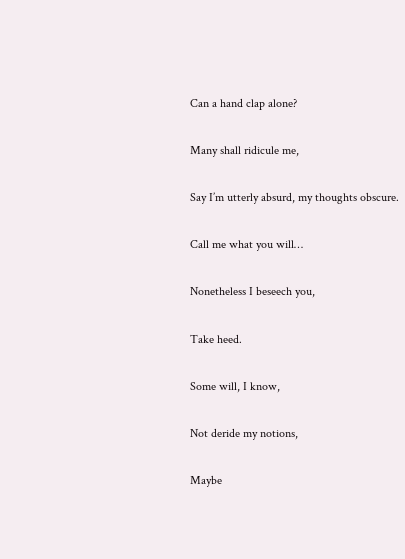Can a hand clap alone?

Many shall ridicule me,

Say I’m utterly absurd, my thoughts obscure.

Call me what you will…

Nonetheless I beseech you,

Take heed.

Some will, I know,

Not deride my notions,

Maybe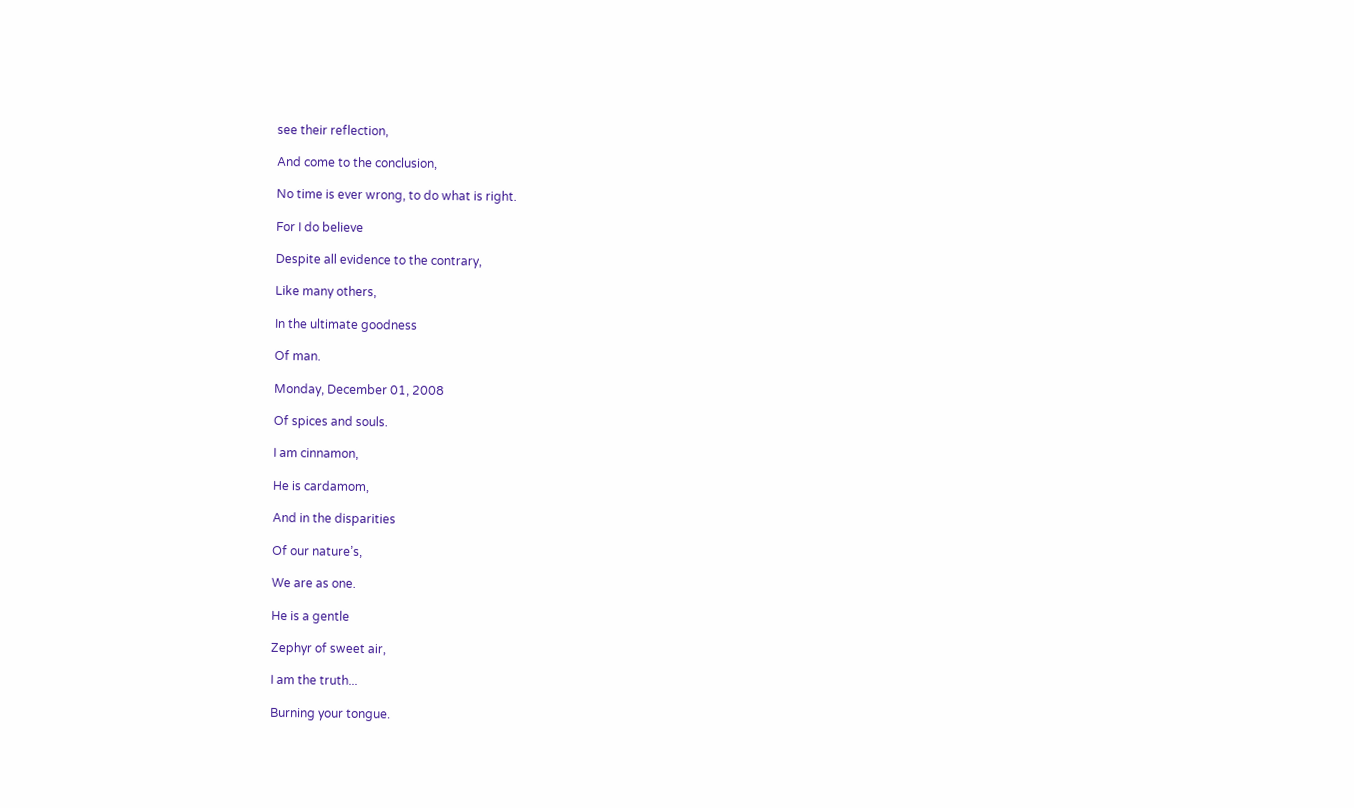see their reflection,

And come to the conclusion,

No time is ever wrong, to do what is right.

For I do believe

Despite all evidence to the contrary,

Like many others,

In the ultimate goodness

Of man.

Monday, December 01, 2008

Of spices and souls.

I am cinnamon,

He is cardamom,

And in the disparities

Of our nature’s,

We are as one.

He is a gentle

Zephyr of sweet air,

I am the truth...

Burning your tongue.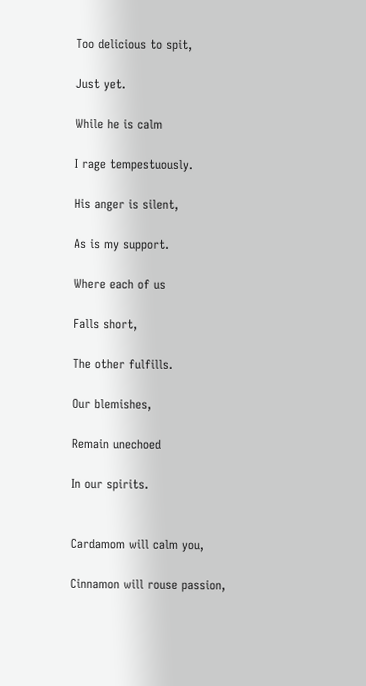Too delicious to spit,

Just yet.

While he is calm

I rage tempestuously.

His anger is silent,

As is my support.

Where each of us

Falls short,

The other fulfills.

Our blemishes,

Remain unechoed

In our spirits.


Cardamom will calm you,

Cinnamon will rouse passion,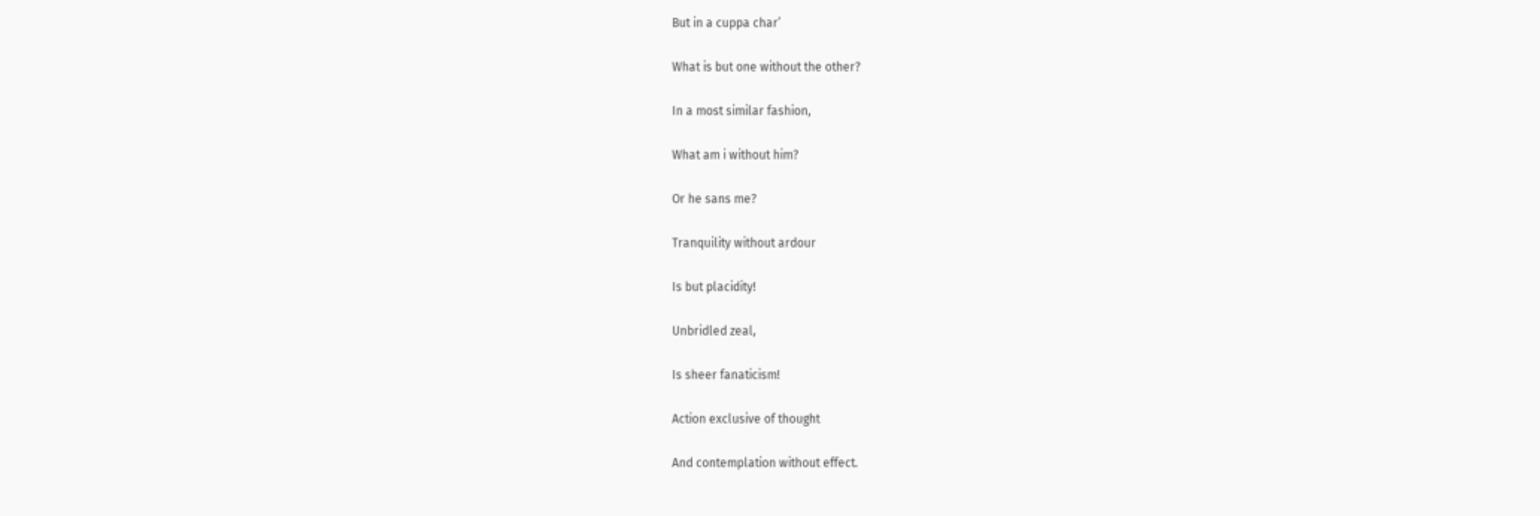But in a cuppa char’

What is but one without the other?

In a most similar fashion,

What am i without him?

Or he sans me?

Tranquility without ardour

Is but placidity!

Unbridled zeal,

Is sheer fanaticism!

Action exclusive of thought

And contemplation without effect.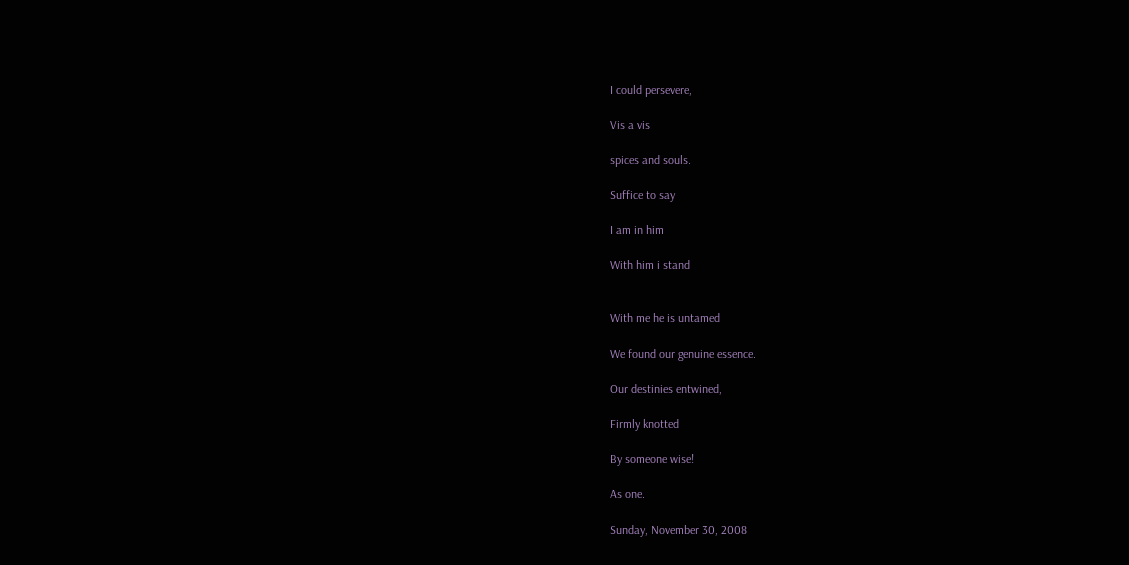I could persevere,

Vis a vis

spices and souls.

Suffice to say

I am in him

With him i stand


With me he is untamed

We found our genuine essence.

Our destinies entwined,

Firmly knotted

By someone wise!

As one.

Sunday, November 30, 2008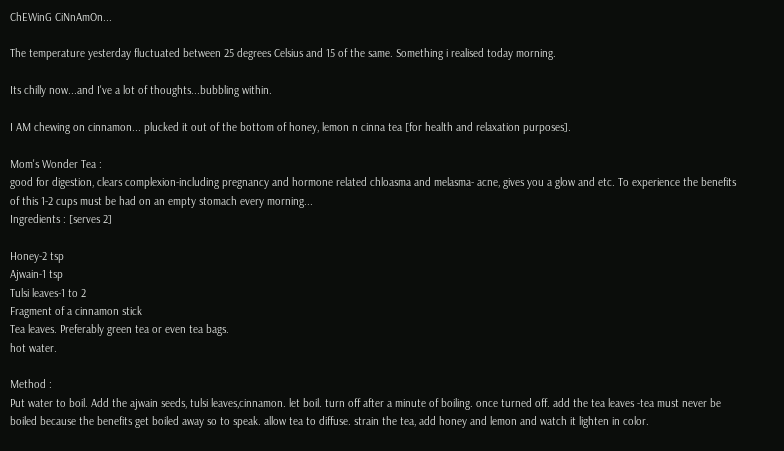ChEWinG CiNnAmOn...

The temperature yesterday fluctuated between 25 degrees Celsius and 15 of the same. Something i realised today morning.

Its chilly now...and I've a lot of thoughts...bubbling within.

I AM chewing on cinnamon... plucked it out of the bottom of honey, lemon n cinna tea [for health and relaxation purposes].

Mom's Wonder Tea :
good for digestion, clears complexion-including pregnancy and hormone related chloasma and melasma- acne, gives you a glow and etc. To experience the benefits of this 1-2 cups must be had on an empty stomach every morning...
Ingredients : [serves 2]

Honey-2 tsp
Ajwain-1 tsp
Tulsi leaves-1 to 2
Fragment of a cinnamon stick
Tea leaves. Preferably green tea or even tea bags.
hot water.

Method :
Put water to boil. Add the ajwain seeds, tulsi leaves,cinnamon. let boil. turn off after a minute of boiling. once turned off. add the tea leaves -tea must never be boiled because the benefits get boiled away so to speak. allow tea to diffuse. strain the tea, add honey and lemon and watch it lighten in color.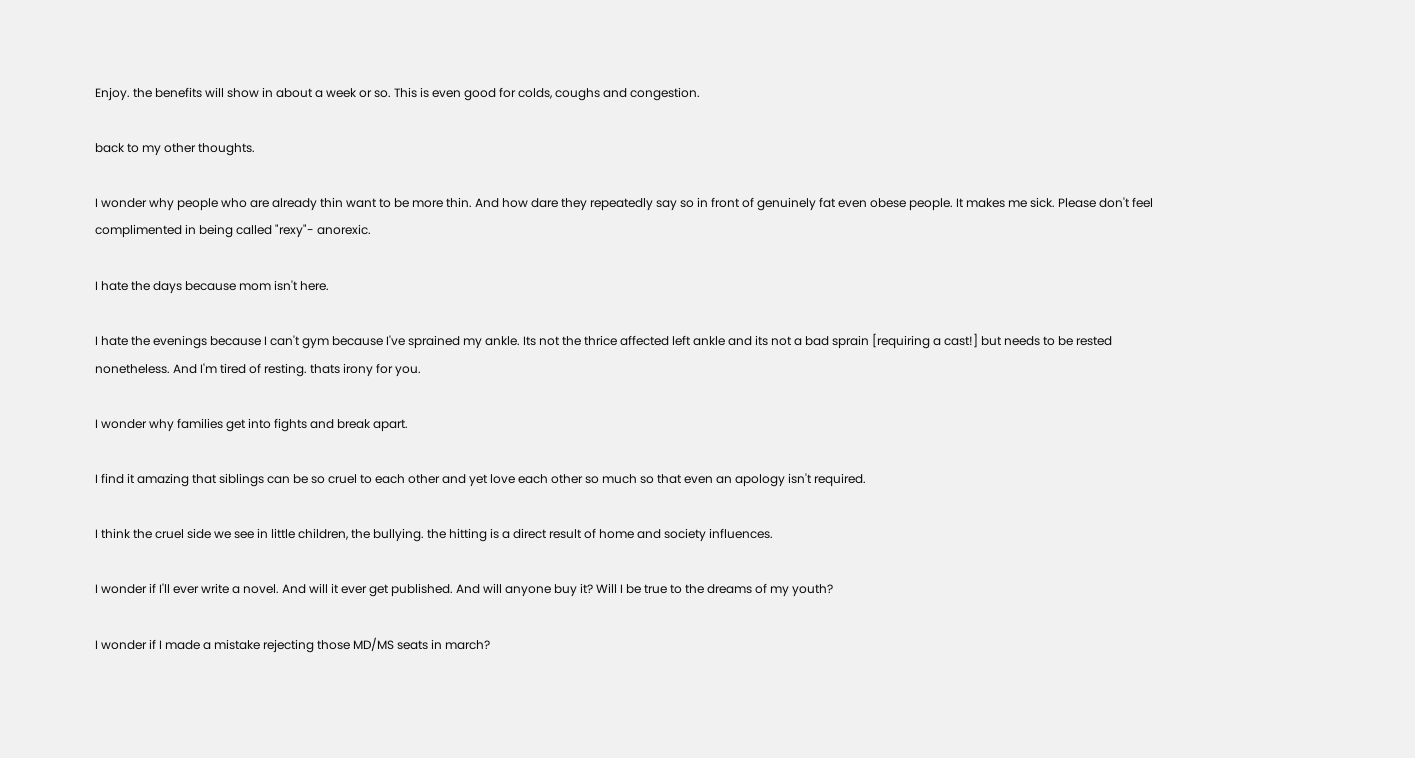Enjoy. the benefits will show in about a week or so. This is even good for colds, coughs and congestion.

back to my other thoughts.

I wonder why people who are already thin want to be more thin. And how dare they repeatedly say so in front of genuinely fat even obese people. It makes me sick. Please don't feel complimented in being called "rexy"- anorexic.

I hate the days because mom isn't here.

I hate the evenings because I can't gym because I've sprained my ankle. Its not the thrice affected left ankle and its not a bad sprain [requiring a cast!] but needs to be rested nonetheless. And I'm tired of resting. thats irony for you.

I wonder why families get into fights and break apart.

I find it amazing that siblings can be so cruel to each other and yet love each other so much so that even an apology isn't required.

I think the cruel side we see in little children, the bullying. the hitting is a direct result of home and society influences.

I wonder if I'll ever write a novel. And will it ever get published. And will anyone buy it? Will I be true to the dreams of my youth?

I wonder if I made a mistake rejecting those MD/MS seats in march?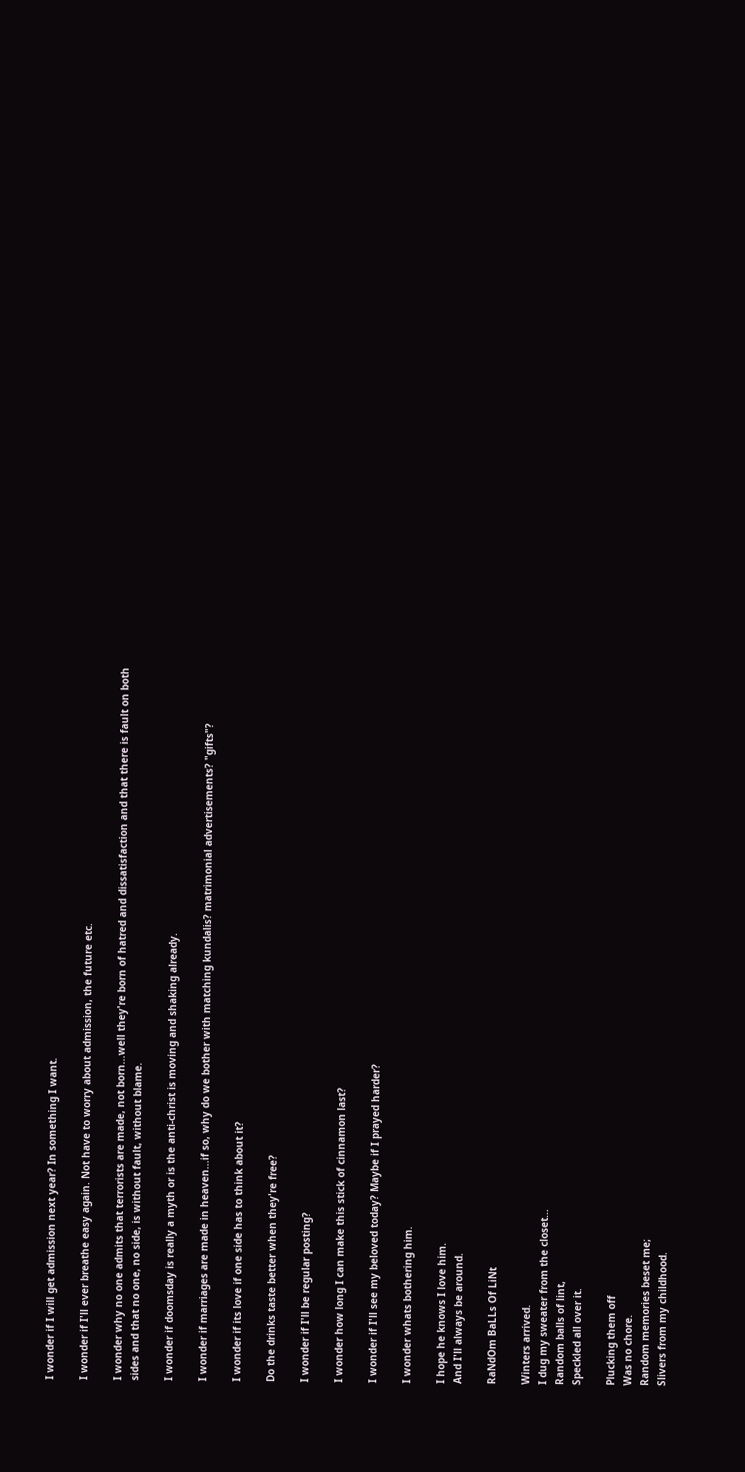I wonder if I will get admission next year? In something I want.

I wonder if I'll ever breathe easy again. Not have to worry about admission, the future etc.

I wonder why no one admits that terrorists are made, not born...well they're born of hatred and dissatisfaction and that there is fault on both sides and that no one, no side, is without fault, without blame.

I wonder if doomsday is really a myth or is the anti-christ is moving and shaking already.

I wonder if marriages are made in heaven...if so, why do we bother with matching kundalis? matrimonial advertisements? "gifts"?

I wonder if its love if one side has to think about it?

Do the drinks taste better when they're free?

I wonder if I'll be regular posting?

I wonder how long I can make this stick of cinnamon last?

I wonder if I'll see my beloved today? Maybe if I prayed harder?

I wonder whats bothering him.

I hope he knows I love him.
And I'll always be around.

RaNdOm BaLLs Of LiNt

Winters arrived.
I dug my sweater from the closet…
Random balls of lint,
Speckled all over it.

Plucking them off
Was no chore.
Random memories beset me;
Slivers from my childhood.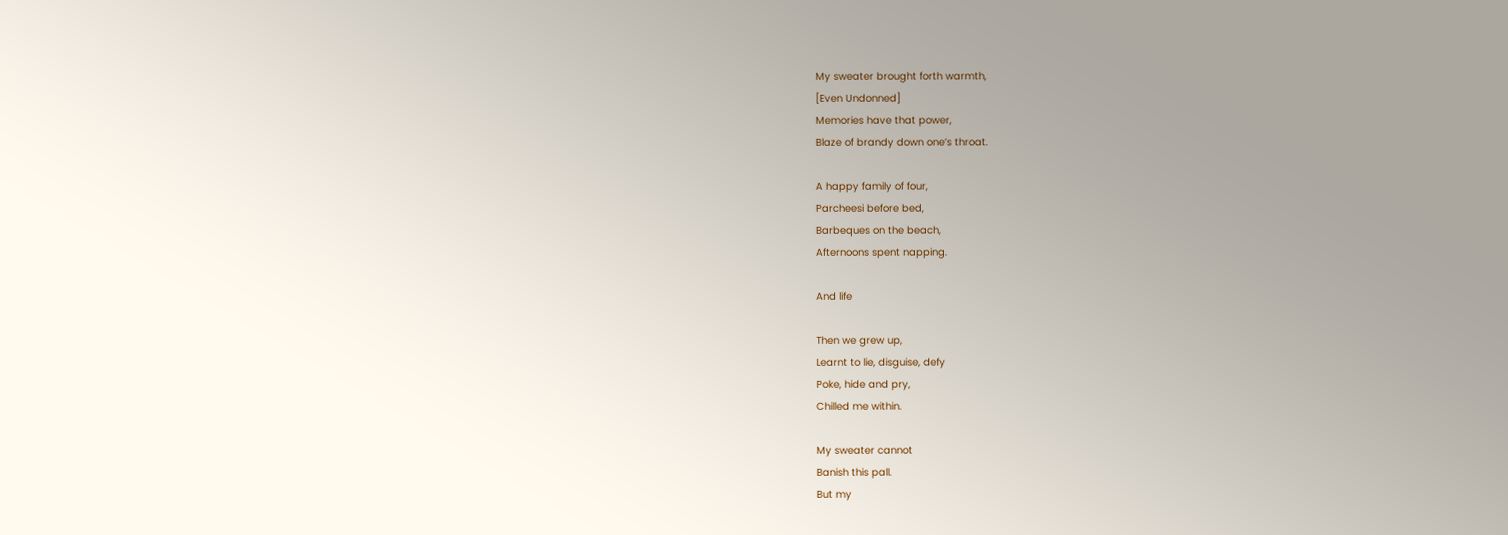My sweater brought forth warmth,
[Even Undonned]
Memories have that power,
Blaze of brandy down one’s throat.

A happy family of four,
Parcheesi before bed,
Barbeques on the beach,
Afternoons spent napping.

And life

Then we grew up,
Learnt to lie, disguise, defy
Poke, hide and pry,
Chilled me within.

My sweater cannot
Banish this pall.
But my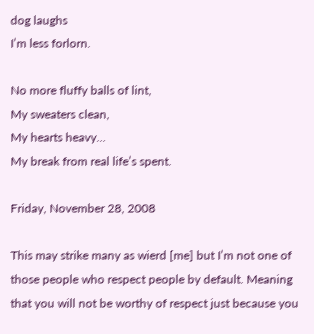dog laughs
I’m less forlorn.

No more fluffy balls of lint,
My sweaters clean,
My hearts heavy…
My break from real life’s spent.

Friday, November 28, 2008

This may strike many as wierd [me] but I’m not one of those people who respect people by default. Meaning that you will not be worthy of respect just because you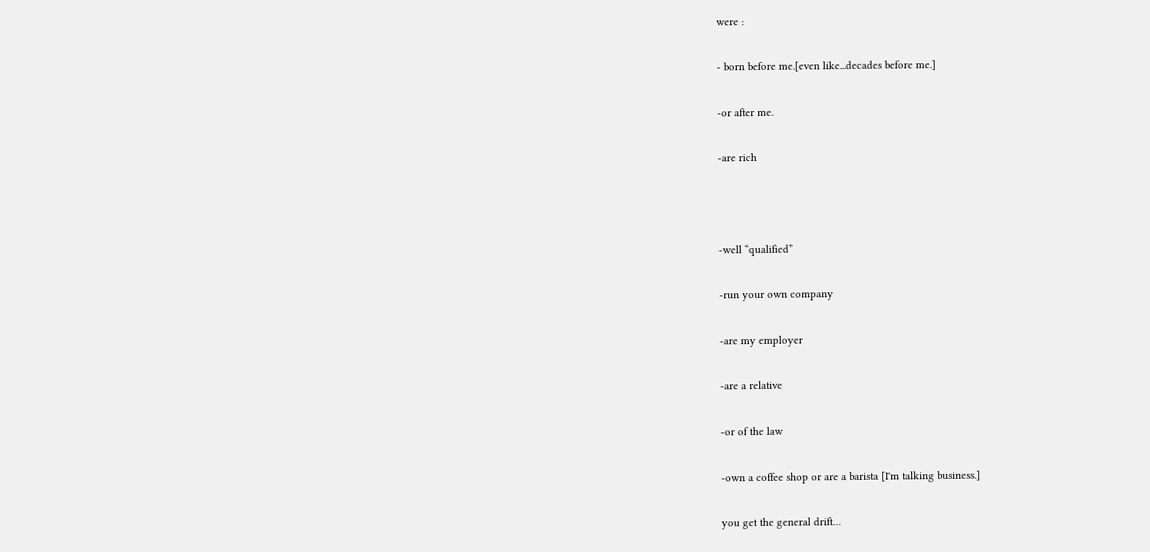were :

- born before me.[even like...decades before me.]

-or after me.

-are rich



-well “qualified”

-run your own company

-are my employer

-are a relative

-or of the law

-own a coffee shop or are a barista [I'm talking business.]

you get the general drift…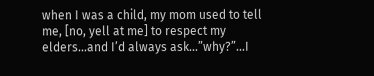when I was a child, my mom used to tell me, [no, yell at me] to respect my elders…and I’d always ask…”why?”…I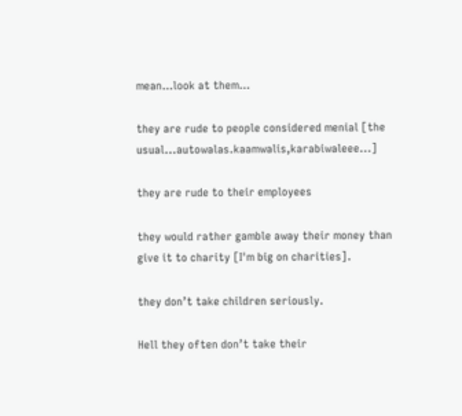mean…look at them…

they are rude to people considered menial [the usual...autowalas.kaamwalis,karabiwaleee...]

they are rude to their employees

they would rather gamble away their money than give it to charity [I'm big on charities].

they don’t take children seriously.

Hell they often don’t take their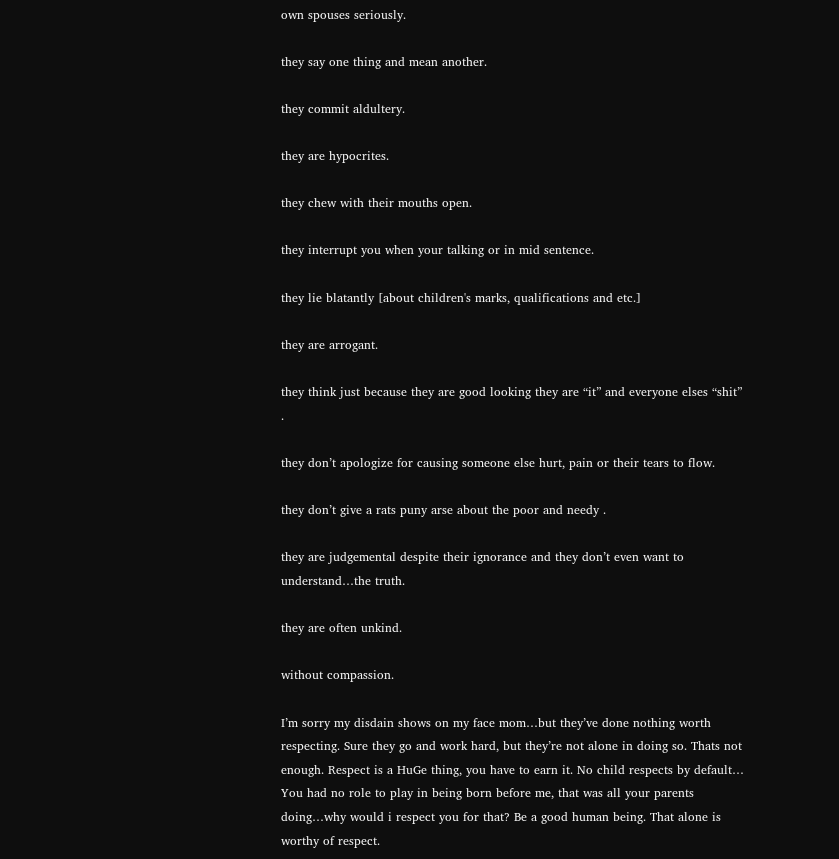own spouses seriously.

they say one thing and mean another.

they commit aldultery.

they are hypocrites.

they chew with their mouths open.

they interrupt you when your talking or in mid sentence.

they lie blatantly [about children's marks, qualifications and etc.]

they are arrogant.

they think just because they are good looking they are “it” and everyone elses “shit” .

they don’t apologize for causing someone else hurt, pain or their tears to flow.

they don’t give a rats puny arse about the poor and needy .

they are judgemental despite their ignorance and they don’t even want to understand…the truth.

they are often unkind.

without compassion.

I’m sorry my disdain shows on my face mom…but they’ve done nothing worth respecting. Sure they go and work hard, but they’re not alone in doing so. Thats not enough. Respect is a HuGe thing, you have to earn it. No child respects by default… You had no role to play in being born before me, that was all your parents doing…why would i respect you for that? Be a good human being. That alone is worthy of respect.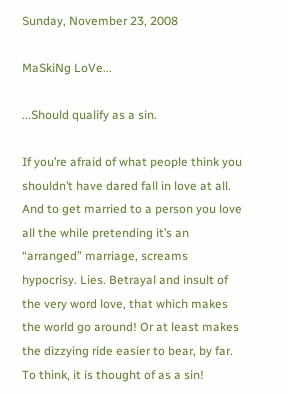Sunday, November 23, 2008

MaSkiNg LoVe...

...Should qualify as a sin.

If you’re afraid of what people think you shouldn’t have dared fall in love at all. And to get married to a person you love all the while pretending it’s an “arranged” marriage, screams hypocrisy. Lies. Betrayal and insult of the very word love, that which makes the world go around! Or at least makes the dizzying ride easier to bear, by far. To think, it is thought of as a sin!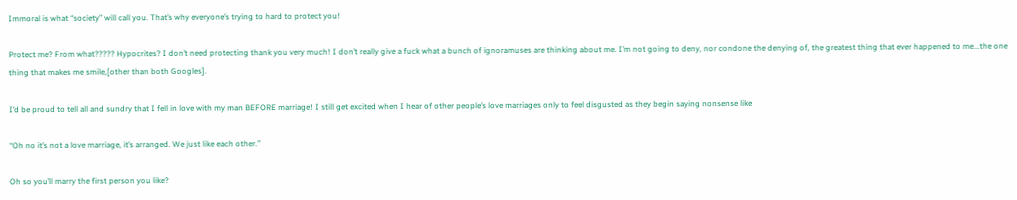Immoral is what “society” will call you. That’s why everyone’s trying to hard to protect you!

Protect me? From what????? Hypocrites? I don’t need protecting thank you very much! I don’t really give a fuck what a bunch of ignoramuses are thinking about me. I’m not going to deny, nor condone the denying of, the greatest thing that ever happened to me...the one thing that makes me smile,[other than both Googles].

I’d be proud to tell all and sundry that I fell in love with my man BEFORE marriage! I still get excited when I hear of other people’s love marriages only to feel disgusted as they begin saying nonsense like

“Oh no it’s not a love marriage, it’s arranged. We just like each other.”

Oh so you’ll marry the first person you like?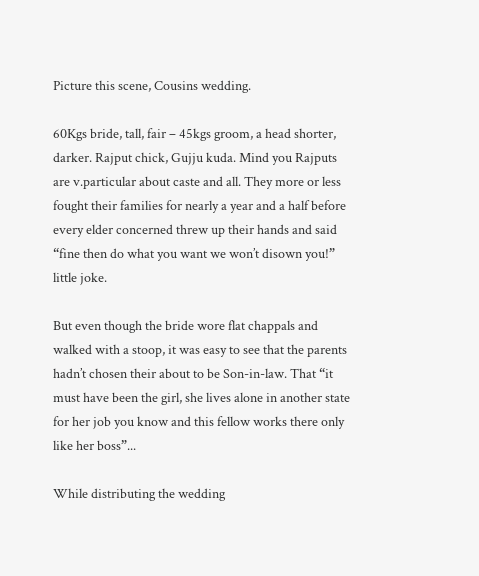Picture this scene, Cousins wedding.

60Kgs bride, tall, fair – 45kgs groom, a head shorter, darker. Rajput chick, Gujju kuda. Mind you Rajputs are v.particular about caste and all. They more or less fought their families for nearly a year and a half before every elder concerned threw up their hands and said “fine then do what you want we won’t disown you!” little joke.

But even though the bride wore flat chappals and walked with a stoop, it was easy to see that the parents hadn’t chosen their about to be Son-in-law. That “it must have been the girl, she lives alone in another state for her job you know and this fellow works there only like her boss”...

While distributing the wedding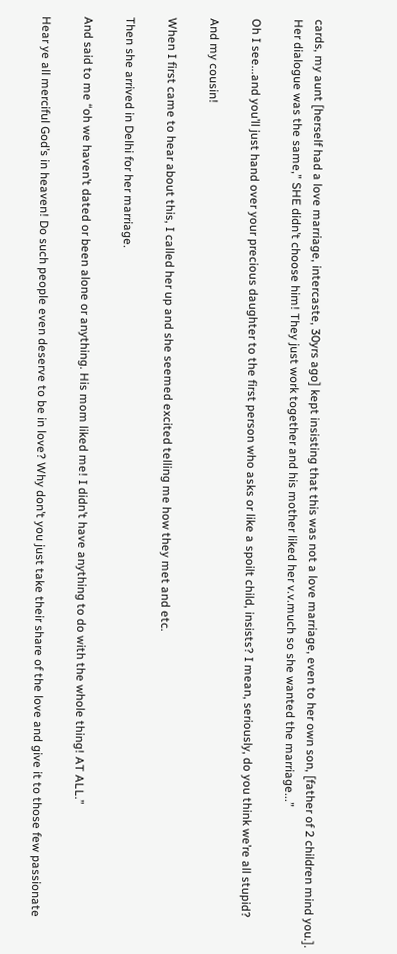cards, my aunt [herself had a love marriage, intercaste, 30yrs ago] kept insisting that this was not a love marriage, even to her own son, [father of 2 children mind you.]. Her dialogue was the same,” SHE didn’t choose him! They just work together and his mother liked her v.v.much so she wanted the marriage...”

Oh I see...and you’ll just hand over your precious daughter to the first person who asks or like a spoilt child, insists? I mean, seriously, do you think we’re all stupid?

And my cousin!

When I first came to hear about this, I called her up and she seemed excited telling me how they met and etc.

Then she arrived in Delhi for her marriage.

And said to me “oh we haven’t dated or been alone or anything. His mom liked me! I didn’t have anything to do with the whole thing! AT ALL.”

Hear ye all merciful God’s in heaven! Do such people even deserve to be in love? Why don’t you just take their share of the love and give it to those few passionate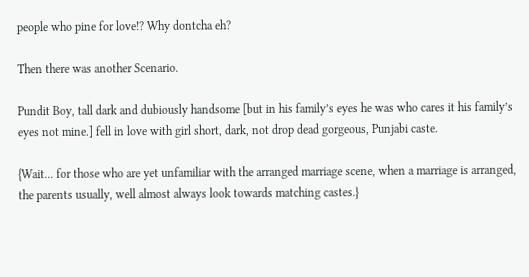people who pine for love!? Why dontcha eh?

Then there was another Scenario.

Pundit Boy, tall dark and dubiously handsome [but in his family’s eyes he was who cares it his family’s eyes not mine.] fell in love with girl short, dark, not drop dead gorgeous, Punjabi caste.

{Wait... for those who are yet unfamiliar with the arranged marriage scene, when a marriage is arranged, the parents usually, well almost always look towards matching castes.}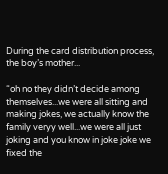During the card distribution process, the boy’s mother...

“oh no they didn’t decide among themselves...we were all sitting and making jokes, we actually know the family veryy well...we were all just joking and you know in joke joke we fixed the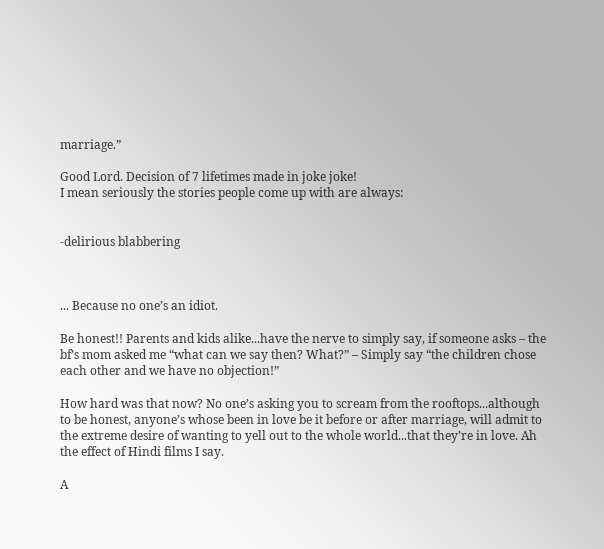marriage.”

Good Lord. Decision of 7 lifetimes made in joke joke!
I mean seriously the stories people come up with are always:


-delirious blabbering



... Because no one’s an idiot.

Be honest!! Parents and kids alike...have the nerve to simply say, if someone asks – the bf’s mom asked me “what can we say then? What?” – Simply say “the children chose each other and we have no objection!”

How hard was that now? No one’s asking you to scream from the rooftops...although to be honest, anyone’s whose been in love be it before or after marriage, will admit to the extreme desire of wanting to yell out to the whole world...that they’re in love. Ah the effect of Hindi films I say.

A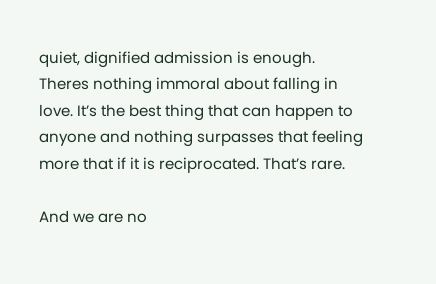quiet, dignified admission is enough. Theres nothing immoral about falling in love. It’s the best thing that can happen to anyone and nothing surpasses that feeling more that if it is reciprocated. That’s rare.

And we are no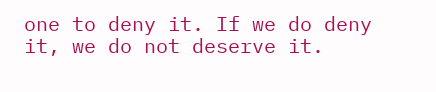one to deny it. If we do deny it, we do not deserve it.